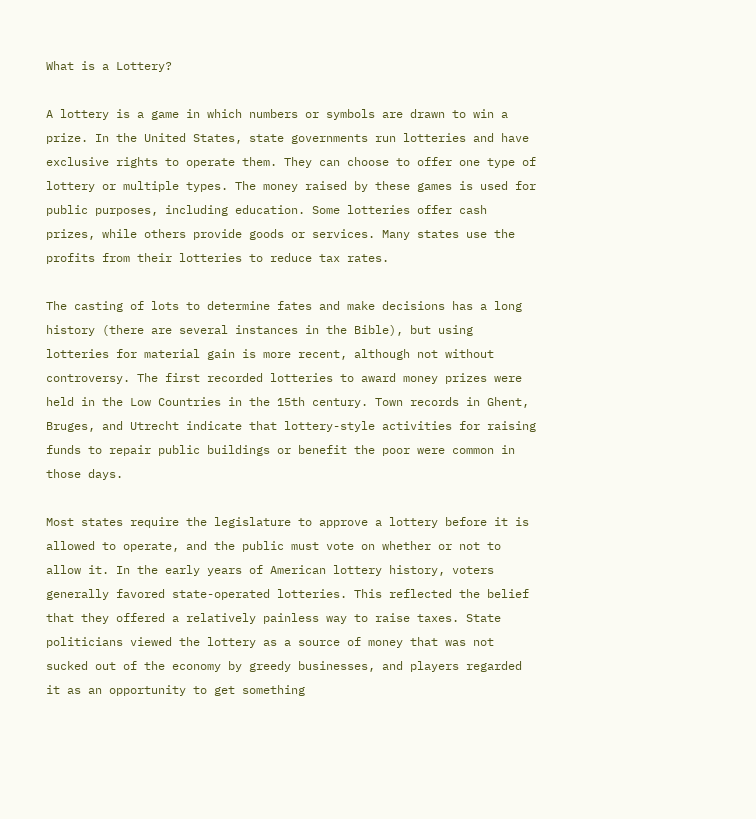What is a Lottery?

A lottery is a game in which numbers or symbols are drawn to win a prize. In the United States, state governments run lotteries and have exclusive rights to operate them. They can choose to offer one type of lottery or multiple types. The money raised by these games is used for public purposes, including education. Some lotteries offer cash prizes, while others provide goods or services. Many states use the profits from their lotteries to reduce tax rates.

The casting of lots to determine fates and make decisions has a long history (there are several instances in the Bible), but using lotteries for material gain is more recent, although not without controversy. The first recorded lotteries to award money prizes were held in the Low Countries in the 15th century. Town records in Ghent, Bruges, and Utrecht indicate that lottery-style activities for raising funds to repair public buildings or benefit the poor were common in those days.

Most states require the legislature to approve a lottery before it is allowed to operate, and the public must vote on whether or not to allow it. In the early years of American lottery history, voters generally favored state-operated lotteries. This reflected the belief that they offered a relatively painless way to raise taxes. State politicians viewed the lottery as a source of money that was not sucked out of the economy by greedy businesses, and players regarded it as an opportunity to get something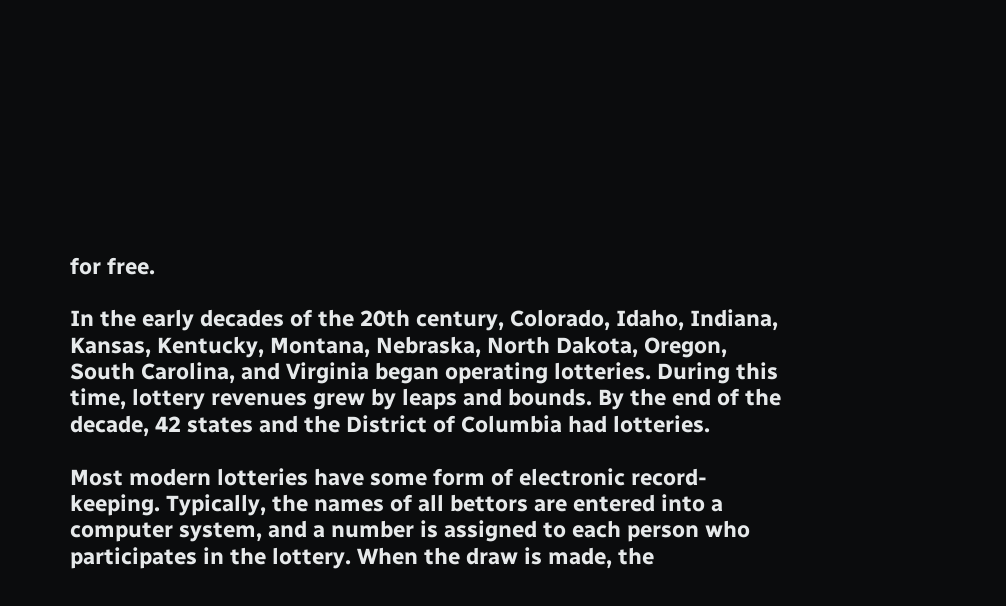for free.

In the early decades of the 20th century, Colorado, Idaho, Indiana, Kansas, Kentucky, Montana, Nebraska, North Dakota, Oregon, South Carolina, and Virginia began operating lotteries. During this time, lottery revenues grew by leaps and bounds. By the end of the decade, 42 states and the District of Columbia had lotteries.

Most modern lotteries have some form of electronic record-keeping. Typically, the names of all bettors are entered into a computer system, and a number is assigned to each person who participates in the lottery. When the draw is made, the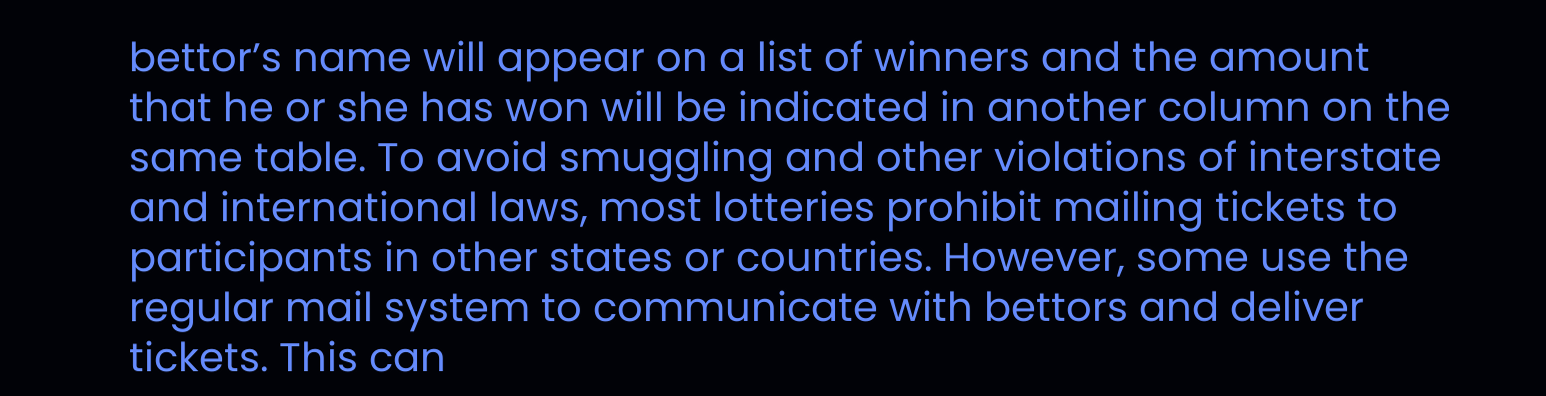bettor’s name will appear on a list of winners and the amount that he or she has won will be indicated in another column on the same table. To avoid smuggling and other violations of interstate and international laws, most lotteries prohibit mailing tickets to participants in other states or countries. However, some use the regular mail system to communicate with bettors and deliver tickets. This can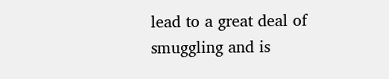lead to a great deal of smuggling and is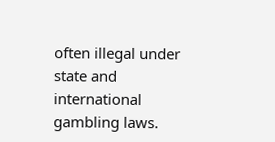often illegal under state and international gambling laws.